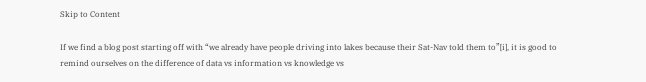Skip to Content

If we find a blog post starting off with “we already have people driving into lakes because their Sat-Nav told them to”[i], it is good to remind ourselves on the difference of data vs information vs knowledge vs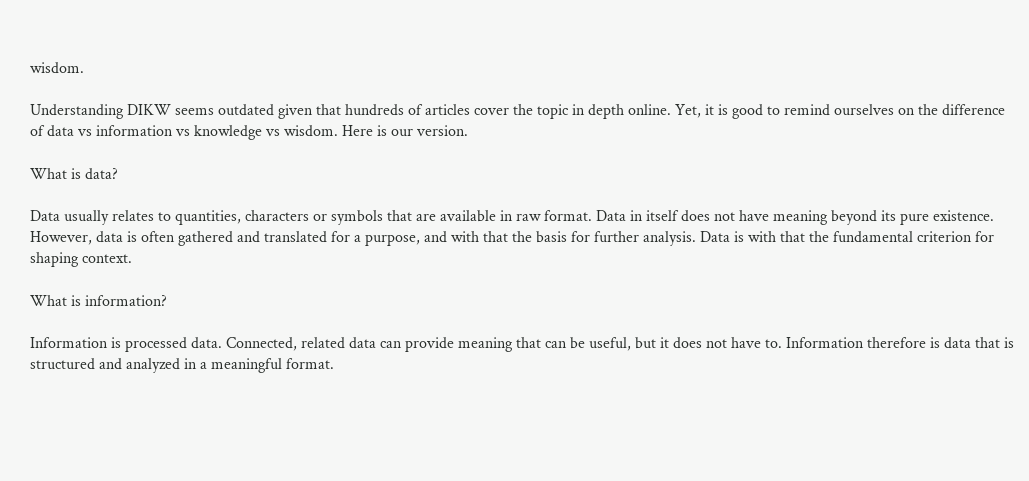wisdom.

Understanding DIKW seems outdated given that hundreds of articles cover the topic in depth online. Yet, it is good to remind ourselves on the difference of data vs information vs knowledge vs wisdom. Here is our version.

What is data?

Data usually relates to quantities, characters or symbols that are available in raw format. Data in itself does not have meaning beyond its pure existence. However, data is often gathered and translated for a purpose, and with that the basis for further analysis. Data is with that the fundamental criterion for shaping context.

What is information?

Information is processed data. Connected, related data can provide meaning that can be useful, but it does not have to. Information therefore is data that is structured and analyzed in a meaningful format.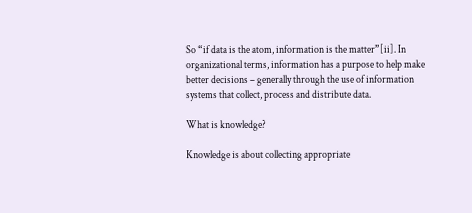So “if data is the atom, information is the matter”[ii]. In organizational terms, information has a purpose to help make better decisions – generally through the use of information systems that collect, process and distribute data.

What is knowledge?

Knowledge is about collecting appropriate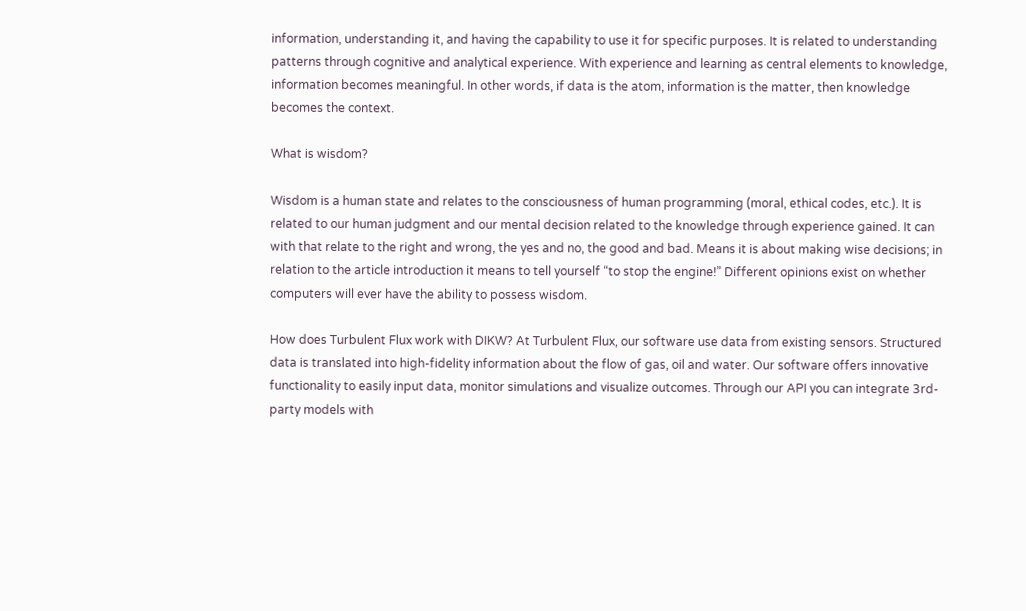information, understanding it, and having the capability to use it for specific purposes. It is related to understanding patterns through cognitive and analytical experience. With experience and learning as central elements to knowledge, information becomes meaningful. In other words, if data is the atom, information is the matter, then knowledge becomes the context.

What is wisdom?

Wisdom is a human state and relates to the consciousness of human programming (moral, ethical codes, etc.). It is related to our human judgment and our mental decision related to the knowledge through experience gained. It can with that relate to the right and wrong, the yes and no, the good and bad. Means it is about making wise decisions; in relation to the article introduction it means to tell yourself “to stop the engine!” Different opinions exist on whether computers will ever have the ability to possess wisdom.

How does Turbulent Flux work with DIKW? At Turbulent Flux, our software use data from existing sensors. Structured data is translated into high-fidelity information about the flow of gas, oil and water. Our software offers innovative functionality to easily input data, monitor simulations and visualize outcomes. Through our API you can integrate 3rd-party models with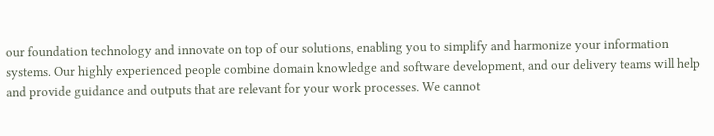our foundation technology and innovate on top of our solutions, enabling you to simplify and harmonize your information systems. Our highly experienced people combine domain knowledge and software development, and our delivery teams will help and provide guidance and outputs that are relevant for your work processes. We cannot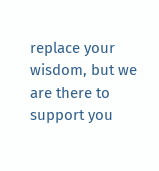replace your wisdom, but we are there to support you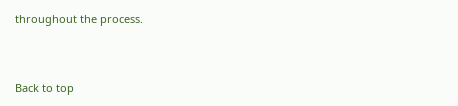throughout the process.



Back to top